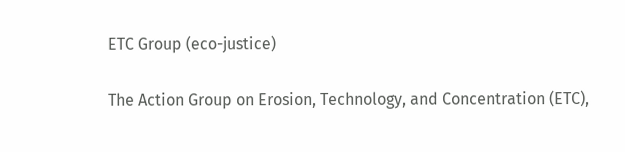ETC Group (eco-justice)

The Action Group on Erosion, Technology, and Concentration (ETC),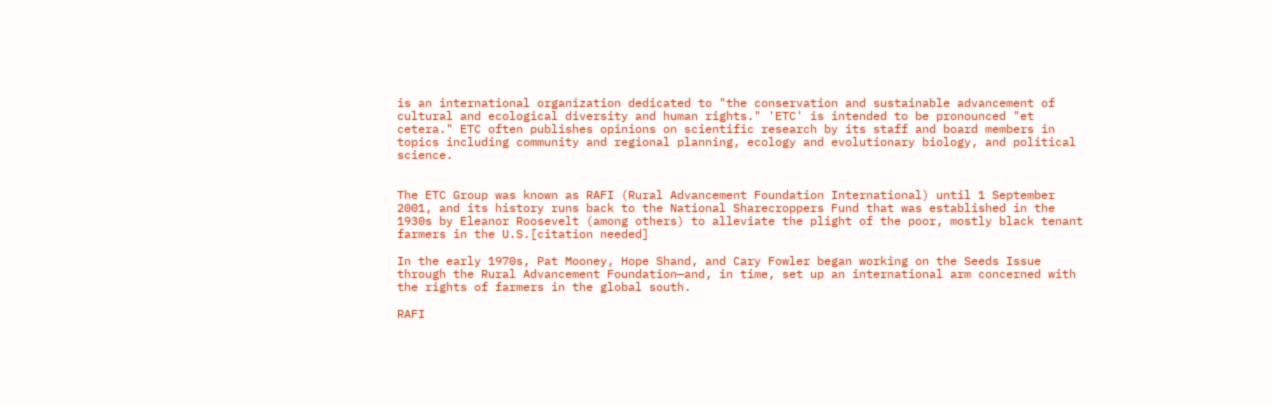is an international organization dedicated to "the conservation and sustainable advancement of cultural and ecological diversity and human rights." 'ETC' is intended to be pronounced "et cetera." ETC often publishes opinions on scientific research by its staff and board members in topics including community and regional planning, ecology and evolutionary biology, and political science.


The ETC Group was known as RAFI (Rural Advancement Foundation International) until 1 September 2001, and its history runs back to the National Sharecroppers Fund that was established in the 1930s by Eleanor Roosevelt (among others) to alleviate the plight of the poor, mostly black tenant farmers in the U.S.[citation needed]

In the early 1970s, Pat Mooney, Hope Shand, and Cary Fowler began working on the Seeds Issue through the Rural Advancement Foundation—and, in time, set up an international arm concerned with the rights of farmers in the global south.

RAFI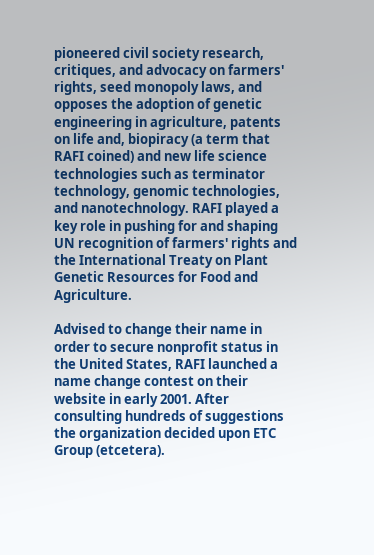pioneered civil society research, critiques, and advocacy on farmers' rights, seed monopoly laws, and opposes the adoption of genetic engineering in agriculture, patents on life and, biopiracy (a term that RAFI coined) and new life science technologies such as terminator technology, genomic technologies, and nanotechnology. RAFI played a key role in pushing for and shaping UN recognition of farmers' rights and the International Treaty on Plant Genetic Resources for Food and Agriculture.

Advised to change their name in order to secure nonprofit status in the United States, RAFI launched a name change contest on their website in early 2001. After consulting hundreds of suggestions the organization decided upon ETC Group (etcetera).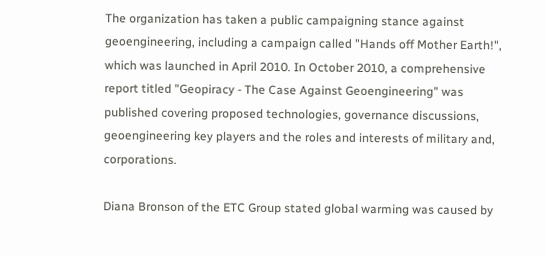The organization has taken a public campaigning stance against geoengineering, including a campaign called "Hands off Mother Earth!", which was launched in April 2010. In October 2010, a comprehensive report titled "Geopiracy - The Case Against Geoengineering" was published covering proposed technologies, governance discussions, geoengineering key players and the roles and interests of military and, corporations.

Diana Bronson of the ETC Group stated global warming was caused by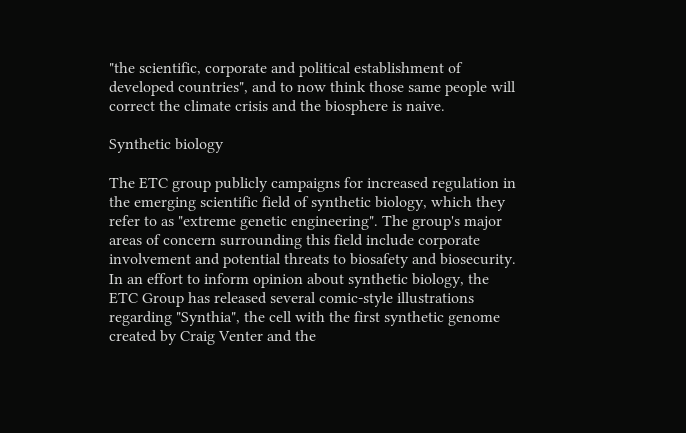"the scientific, corporate and political establishment of developed countries", and to now think those same people will correct the climate crisis and the biosphere is naive.

Synthetic biology

The ETC group publicly campaigns for increased regulation in the emerging scientific field of synthetic biology, which they refer to as "extreme genetic engineering". The group's major areas of concern surrounding this field include corporate involvement and potential threats to biosafety and biosecurity. In an effort to inform opinion about synthetic biology, the ETC Group has released several comic-style illustrations regarding "Synthia", the cell with the first synthetic genome created by Craig Venter and the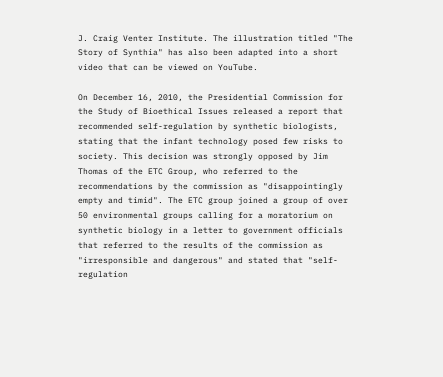J. Craig Venter Institute. The illustration titled "The Story of Synthia" has also been adapted into a short video that can be viewed on YouTube.

On December 16, 2010, the Presidential Commission for the Study of Bioethical Issues released a report that recommended self-regulation by synthetic biologists, stating that the infant technology posed few risks to society. This decision was strongly opposed by Jim Thomas of the ETC Group, who referred to the recommendations by the commission as "disappointingly empty and timid". The ETC group joined a group of over 50 environmental groups calling for a moratorium on synthetic biology in a letter to government officials that referred to the results of the commission as "irresponsible and dangerous" and stated that "self-regulation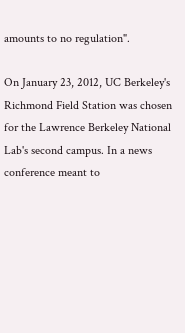amounts to no regulation".

On January 23, 2012, UC Berkeley's Richmond Field Station was chosen for the Lawrence Berkeley National Lab's second campus. In a news conference meant to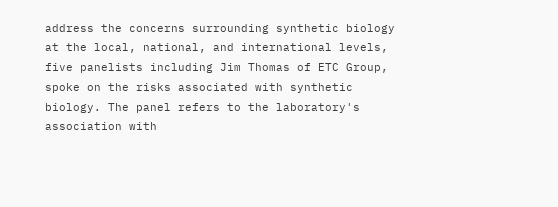address the concerns surrounding synthetic biology at the local, national, and international levels, five panelists including Jim Thomas of ETC Group, spoke on the risks associated with synthetic biology. The panel refers to the laboratory's association with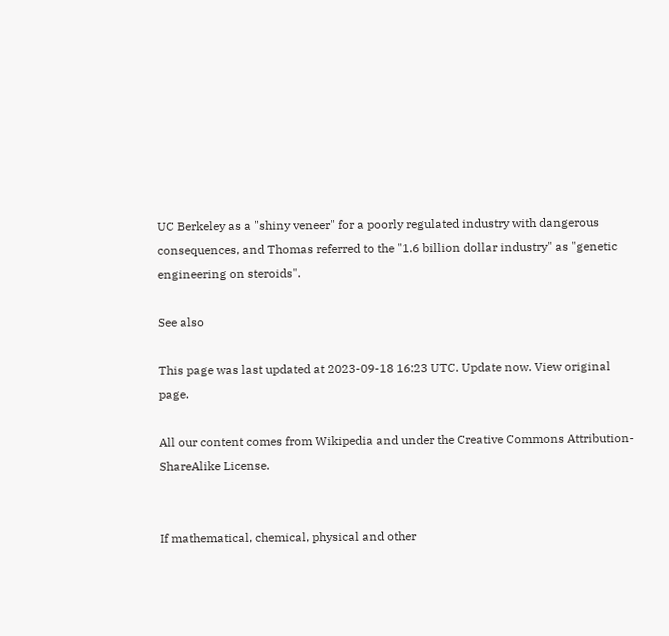UC Berkeley as a "shiny veneer" for a poorly regulated industry with dangerous consequences, and Thomas referred to the "1.6 billion dollar industry" as "genetic engineering on steroids".

See also

This page was last updated at 2023-09-18 16:23 UTC. Update now. View original page.

All our content comes from Wikipedia and under the Creative Commons Attribution-ShareAlike License.


If mathematical, chemical, physical and other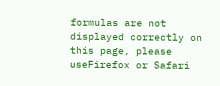formulas are not displayed correctly on this page, please useFirefox or Safari